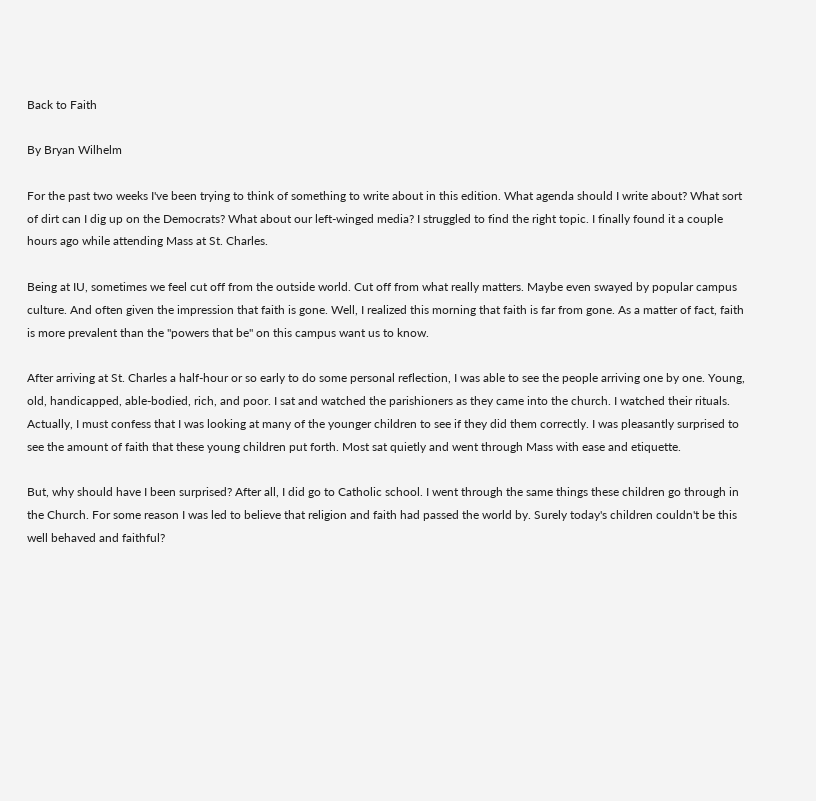Back to Faith

By Bryan Wilhelm

For the past two weeks I've been trying to think of something to write about in this edition. What agenda should I write about? What sort of dirt can I dig up on the Democrats? What about our left-winged media? I struggled to find the right topic. I finally found it a couple hours ago while attending Mass at St. Charles.

Being at IU, sometimes we feel cut off from the outside world. Cut off from what really matters. Maybe even swayed by popular campus culture. And often given the impression that faith is gone. Well, I realized this morning that faith is far from gone. As a matter of fact, faith is more prevalent than the "powers that be" on this campus want us to know.

After arriving at St. Charles a half-hour or so early to do some personal reflection, I was able to see the people arriving one by one. Young, old, handicapped, able-bodied, rich, and poor. I sat and watched the parishioners as they came into the church. I watched their rituals. Actually, I must confess that I was looking at many of the younger children to see if they did them correctly. I was pleasantly surprised to see the amount of faith that these young children put forth. Most sat quietly and went through Mass with ease and etiquette.

But, why should have I been surprised? After all, I did go to Catholic school. I went through the same things these children go through in the Church. For some reason I was led to believe that religion and faith had passed the world by. Surely today's children couldn't be this well behaved and faithful?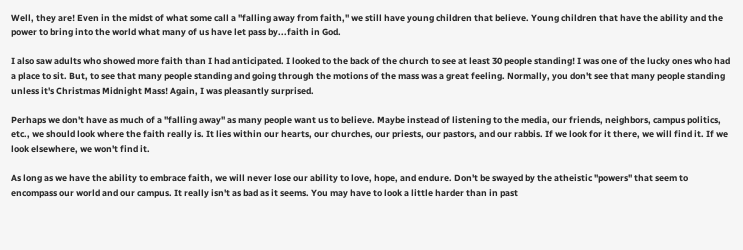Well, they are! Even in the midst of what some call a "falling away from faith," we still have young children that believe. Young children that have the ability and the power to bring into the world what many of us have let pass by...faith in God.

I also saw adults who showed more faith than I had anticipated. I looked to the back of the church to see at least 30 people standing! I was one of the lucky ones who had a place to sit. But, to see that many people standing and going through the motions of the mass was a great feeling. Normally, you don't see that many people standing unless it's Christmas Midnight Mass! Again, I was pleasantly surprised.

Perhaps we don't have as much of a "falling away" as many people want us to believe. Maybe instead of listening to the media, our friends, neighbors, campus politics, etc., we should look where the faith really is. It lies within our hearts, our churches, our priests, our pastors, and our rabbis. If we look for it there, we will find it. If we look elsewhere, we won't find it.

As long as we have the ability to embrace faith, we will never lose our ability to love, hope, and endure. Don't be swayed by the atheistic "powers" that seem to encompass our world and our campus. It really isn't as bad as it seems. You may have to look a little harder than in past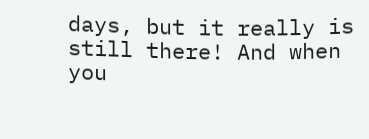days, but it really is still there! And when you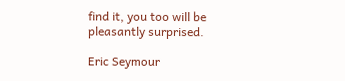find it, you too will be pleasantly surprised.

Eric Seymour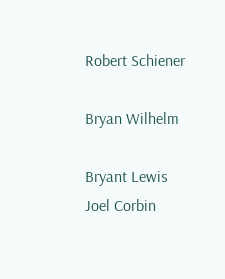Robert Schiener

Bryan Wilhelm

Bryant Lewis
Joel Corbin